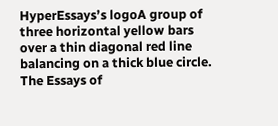HyperEssays’s logoA group of three horizontal yellow bars over a thin diagonal red line balancing on a thick blue circle.
The Essays of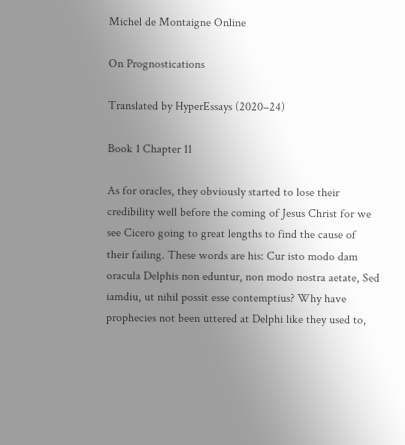Michel de Montaigne Online

On Prognostications

Translated by HyperEssays (2020–24)

Book 1 Chapter 11

As for oracles, they obviously started to lose their credibility well before the coming of Jesus Christ for we see Cicero going to great lengths to find the cause of their failing. These words are his: Cur isto modo dam oracula Delphis non eduntur, non modo nostra aetate, Sed iamdiu, ut nihil possit esse contemptius? Why have prophecies not been uttered at Delphi like they used to,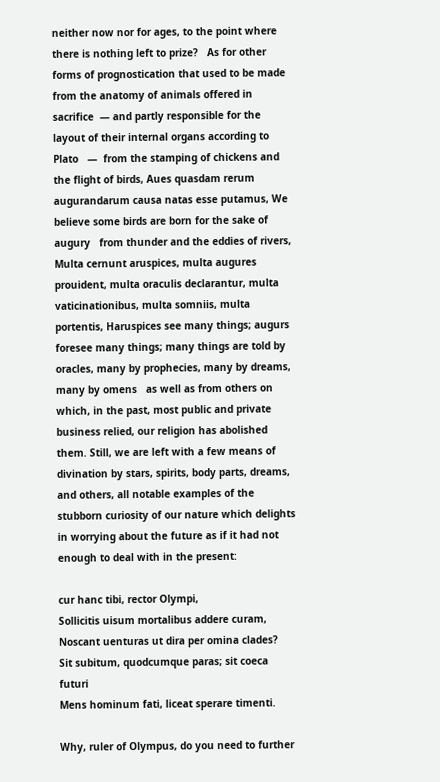neither now nor for ages, to the point where there is nothing left to prize?   As for other forms of prognostication that used to be made from the anatomy of animals offered in sacrifice  — and partly responsible for the layout of their internal organs according to Plato   —  from the stamping of chickens and the flight of birds, Aues quasdam rerum augurandarum causa natas esse putamus, We believe some birds are born for the sake of augury   from thunder and the eddies of rivers, Multa cernunt aruspices, multa augures prouident, multa oraculis declarantur, multa vaticinationibus, multa somniis, multa portentis, Haruspices see many things; augurs foresee many things; many things are told by oracles, many by prophecies, many by dreams, many by omens   as well as from others on which, in the past, most public and private business relied, our religion has abolished them. Still, we are left with a few means of divination by stars, spirits, body parts, dreams, and others, all notable examples of the stubborn curiosity of our nature which delights in worrying about the future as if it had not enough to deal with in the present:

cur hanc tibi, rector Olympi,
Sollicitis uisum mortalibus addere curam,
Noscant uenturas ut dira per omina clades?
Sit subitum, quodcumque paras; sit coeca futuri
Mens hominum fati, liceat sperare timenti.

Why, ruler of Olympus, do you need to further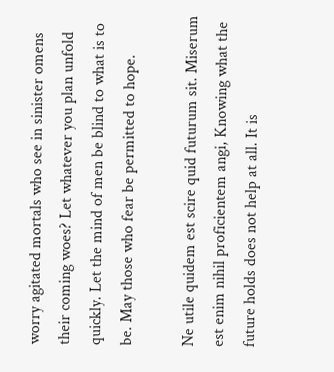worry agitated mortals who see in sinister omens their coming woes? Let whatever you plan unfold quickly. Let the mind of men be blind to what is to be. May those who fear be permitted to hope.

Ne utile quidem est scire quid futurum sit. Miserum est enim nihil proficientem angi, Knowing what the future holds does not help at all. It is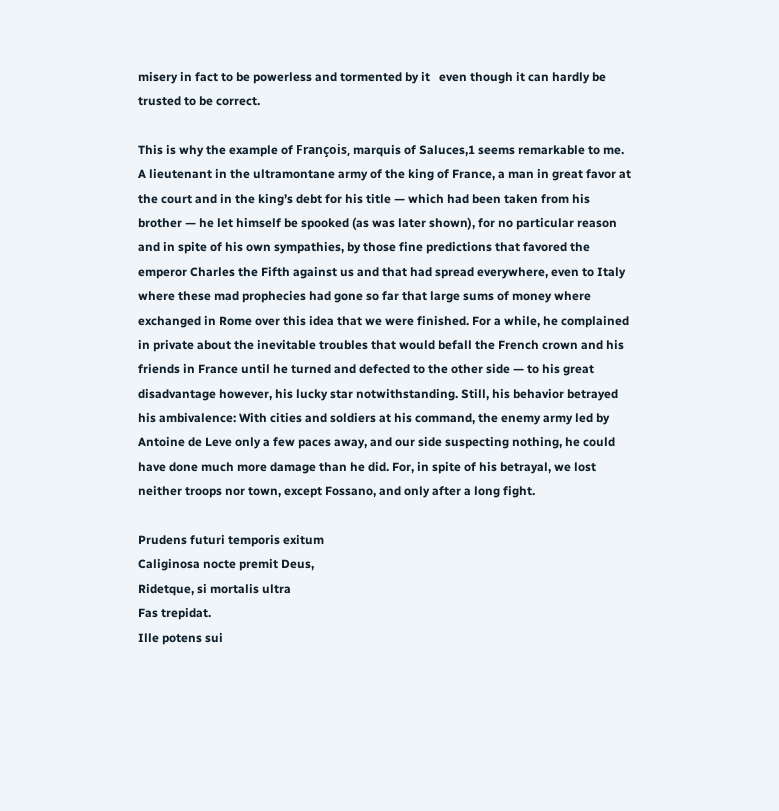misery in fact to be powerless and tormented by it   even though it can hardly be trusted to be correct.

This is why the example of François, marquis of Saluces,1 seems remarkable to me. A lieutenant in the ultramontane army of the king of France, a man in great favor at the court and in the king’s debt for his title — which had been taken from his brother — he let himself be spooked (as was later shown), for no particular reason and in spite of his own sympathies, by those fine predictions that favored the emperor Charles the Fifth against us and that had spread everywhere, even to Italy where these mad prophecies had gone so far that large sums of money where exchanged in Rome over this idea that we were finished. For a while, he complained in private about the inevitable troubles that would befall the French crown and his friends in France until he turned and defected to the other side — to his great disadvantage however, his lucky star notwithstanding. Still, his behavior betrayed his ambivalence: With cities and soldiers at his command, the enemy army led by Antoine de Leve only a few paces away, and our side suspecting nothing, he could have done much more damage than he did. For, in spite of his betrayal, we lost neither troops nor town, except Fossano, and only after a long fight.

Prudens futuri temporis exitum
Caliginosa nocte premit Deus,
Ridetque, si mortalis ultra
Fas trepidat.
Ille potens sui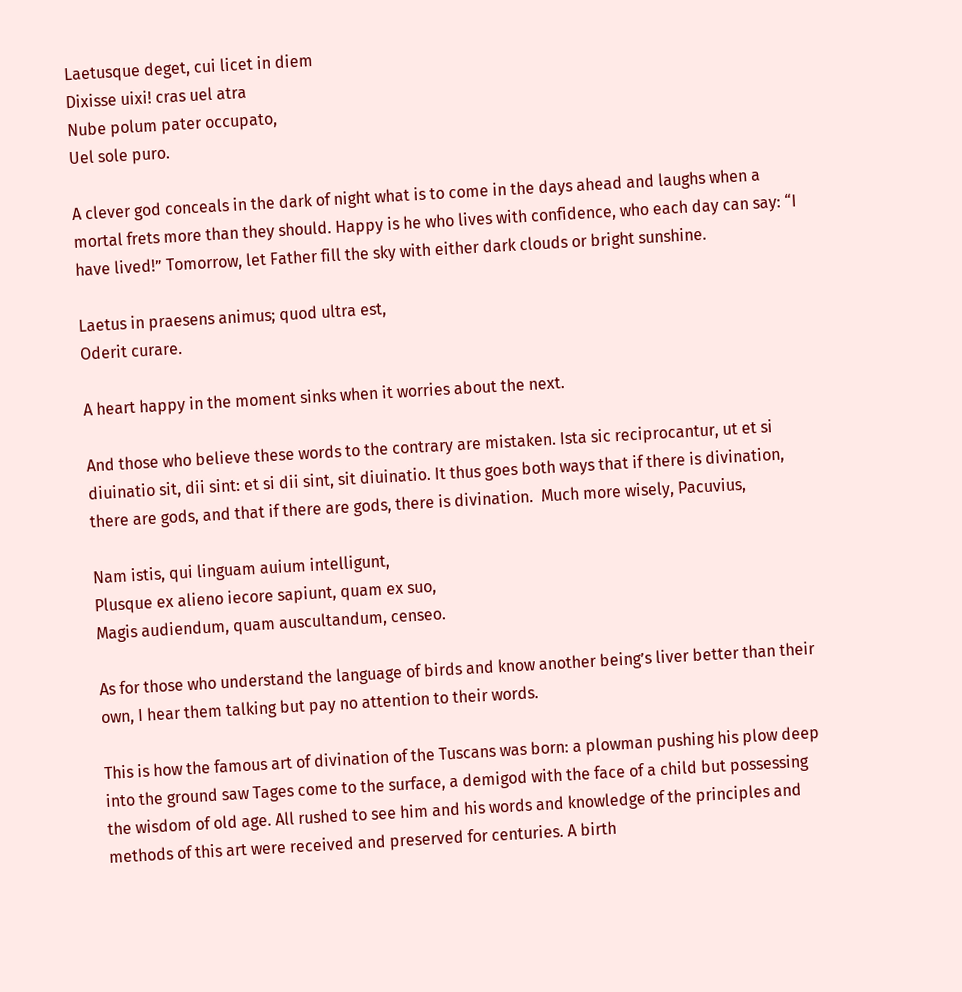Laetusque deget, cui licet in diem
Dixisse uixi! cras uel atra
Nube polum pater occupato,
Uel sole puro.

A clever god conceals in the dark of night what is to come in the days ahead and laughs when a mortal frets more than they should. Happy is he who lives with confidence, who each day can say: “I have lived!” Tomorrow, let Father fill the sky with either dark clouds or bright sunshine.

Laetus in praesens animus; quod ultra est,
Oderit curare.

A heart happy in the moment sinks when it worries about the next.

And those who believe these words to the contrary are mistaken. Ista sic reciprocantur, ut et si diuinatio sit, dii sint: et si dii sint, sit diuinatio. It thus goes both ways that if there is divination, there are gods, and that if there are gods, there is divination.  Much more wisely, Pacuvius,

Nam istis, qui linguam auium intelligunt,
Plusque ex alieno iecore sapiunt, quam ex suo,
Magis audiendum, quam auscultandum, censeo.

As for those who understand the language of birds and know another being’s liver better than their own, I hear them talking but pay no attention to their words.

This is how the famous art of divination of the Tuscans was born: a plowman pushing his plow deep into the ground saw Tages come to the surface, a demigod with the face of a child but possessing the wisdom of old age. All rushed to see him and his words and knowledge of the principles and methods of this art were received and preserved for centuries. A birth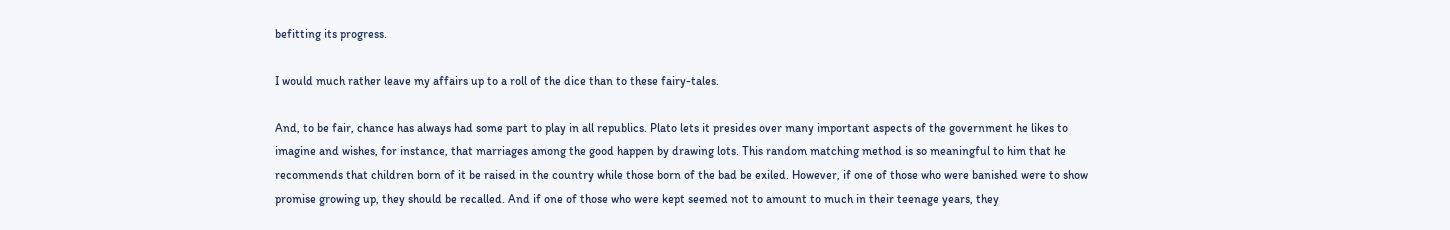befitting its progress.

I would much rather leave my affairs up to a roll of the dice than to these fairy-tales.

And, to be fair, chance has always had some part to play in all republics. Plato lets it presides over many important aspects of the government he likes to imagine and wishes, for instance, that marriages among the good happen by drawing lots. This random matching method is so meaningful to him that he recommends that children born of it be raised in the country while those born of the bad be exiled. However, if one of those who were banished were to show promise growing up, they should be recalled. And if one of those who were kept seemed not to amount to much in their teenage years, they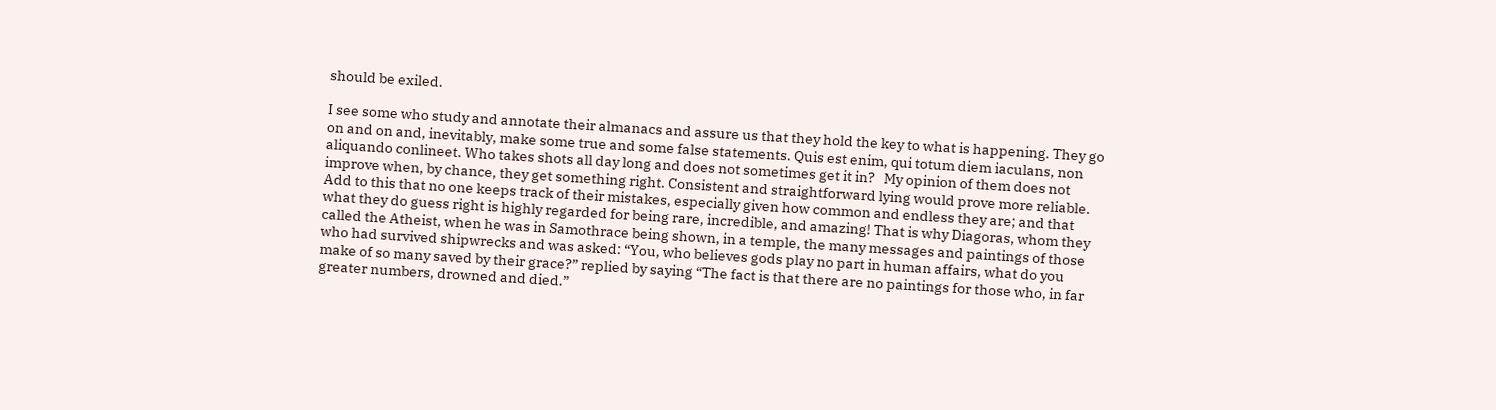should be exiled.

I see some who study and annotate their almanacs and assure us that they hold the key to what is happening. They go on and on and, inevitably, make some true and some false statements. Quis est enim, qui totum diem iaculans, non aliquando conlineet. Who takes shots all day long and does not sometimes get it in?   My opinion of them does not improve when, by chance, they get something right. Consistent and straightforward lying would prove more reliable. Add to this that no one keeps track of their mistakes, especially given how common and endless they are; and that what they do guess right is highly regarded for being rare, incredible, and amazing! That is why Diagoras, whom they called the Atheist, when he was in Samothrace being shown, in a temple, the many messages and paintings of those who had survived shipwrecks and was asked: “You, who believes gods play no part in human affairs, what do you make of so many saved by their grace?” replied by saying “The fact is that there are no paintings for those who, in far greater numbers, drowned and died.”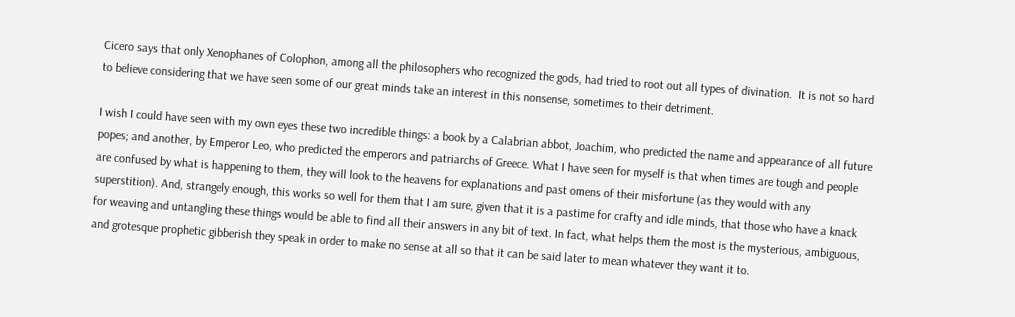Cicero says that only Xenophanes of Colophon, among all the philosophers who recognized the gods, had tried to root out all types of divination.  It is not so hard to believe considering that we have seen some of our great minds take an interest in this nonsense, sometimes to their detriment.

I wish I could have seen with my own eyes these two incredible things: a book by a Calabrian abbot, Joachim, who predicted the name and appearance of all future popes; and another, by Emperor Leo, who predicted the emperors and patriarchs of Greece. What I have seen for myself is that when times are tough and people are confused by what is happening to them, they will look to the heavens for explanations and past omens of their misfortune (as they would with any superstition). And, strangely enough, this works so well for them that I am sure, given that it is a pastime for crafty and idle minds, that those who have a knack for weaving and untangling these things would be able to find all their answers in any bit of text. In fact, what helps them the most is the mysterious, ambiguous, and grotesque prophetic gibberish they speak in order to make no sense at all so that it can be said later to mean whatever they want it to.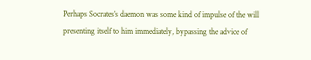Perhaps Socrates’s daemon was some kind of impulse of the will presenting itself to him immediately, bypassing the advice of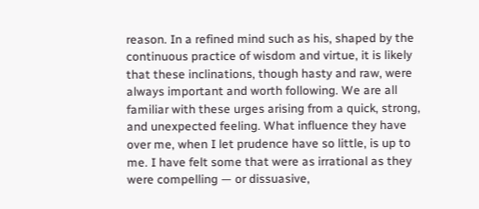reason. In a refined mind such as his, shaped by the continuous practice of wisdom and virtue, it is likely that these inclinations, though hasty and raw, were always important and worth following. We are all familiar with these urges arising from a quick, strong, and unexpected feeling. What influence they have over me, when I let prudence have so little, is up to me. I have felt some that were as irrational as they were compelling — or dissuasive,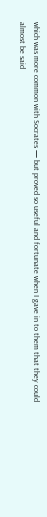which was more common with Socrates — but proved so useful and fortunate when I gave in to them that they could almost be said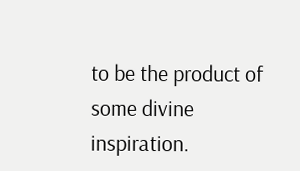to be the product of some divine inspiration.